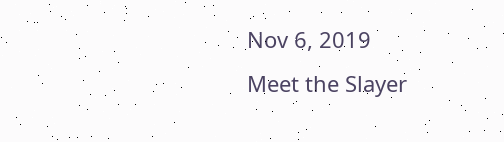Nov 6, 2019
Meet the Slayer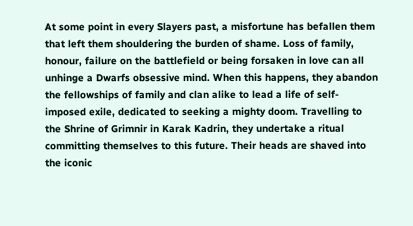At some point in every Slayers past, a misfortune has befallen them that left them shouldering the burden of shame. Loss of family, honour, failure on the battlefield or being forsaken in love can all unhinge a Dwarfs obsessive mind. When this happens, they abandon the fellowships of family and clan alike to lead a life of self-imposed exile, dedicated to seeking a mighty doom. Travelling to the Shrine of Grimnir in Karak Kadrin, they undertake a ritual committing themselves to this future. Their heads are shaved into the iconic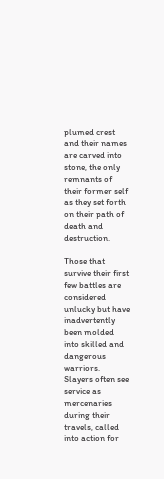plumed crest and their names are carved into stone, the only remnants of their former self as they set forth on their path of death and destruction.

Those that survive their first few battles are considered unlucky but have inadvertently been molded into skilled and dangerous warriors. Slayers often see service as mercenaries during their travels, called into action for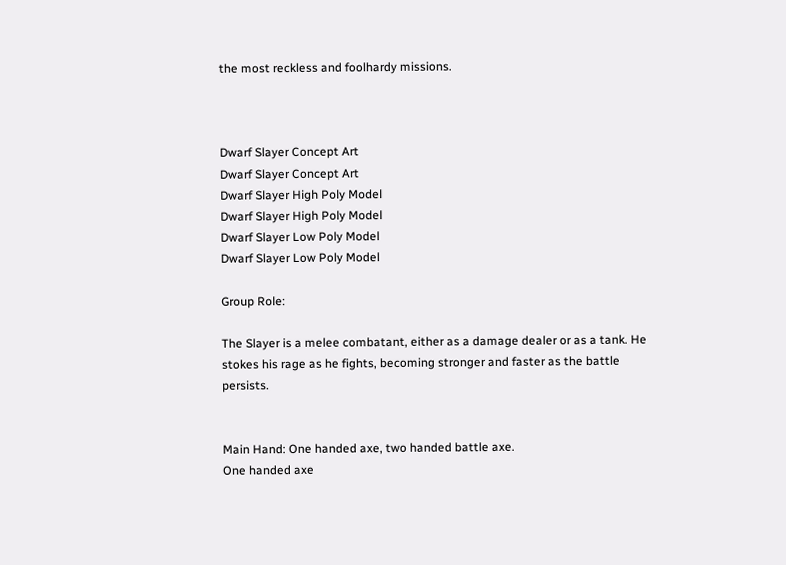the most reckless and foolhardy missions.



Dwarf Slayer Concept Art
Dwarf Slayer Concept Art
Dwarf Slayer High Poly Model
Dwarf Slayer High Poly Model
Dwarf Slayer Low Poly Model
Dwarf Slayer Low Poly Model

Group Role:

The Slayer is a melee combatant, either as a damage dealer or as a tank. He stokes his rage as he fights, becoming stronger and faster as the battle persists.


Main Hand: One handed axe, two handed battle axe.
One handed axe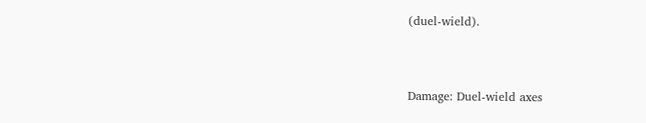(duel-wield).



Damage: Duel-wield axes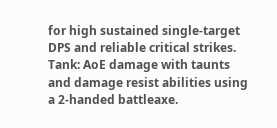for high sustained single-target DPS and reliable critical strikes.
Tank: AoE damage with taunts and damage resist abilities using a 2-handed battleaxe.